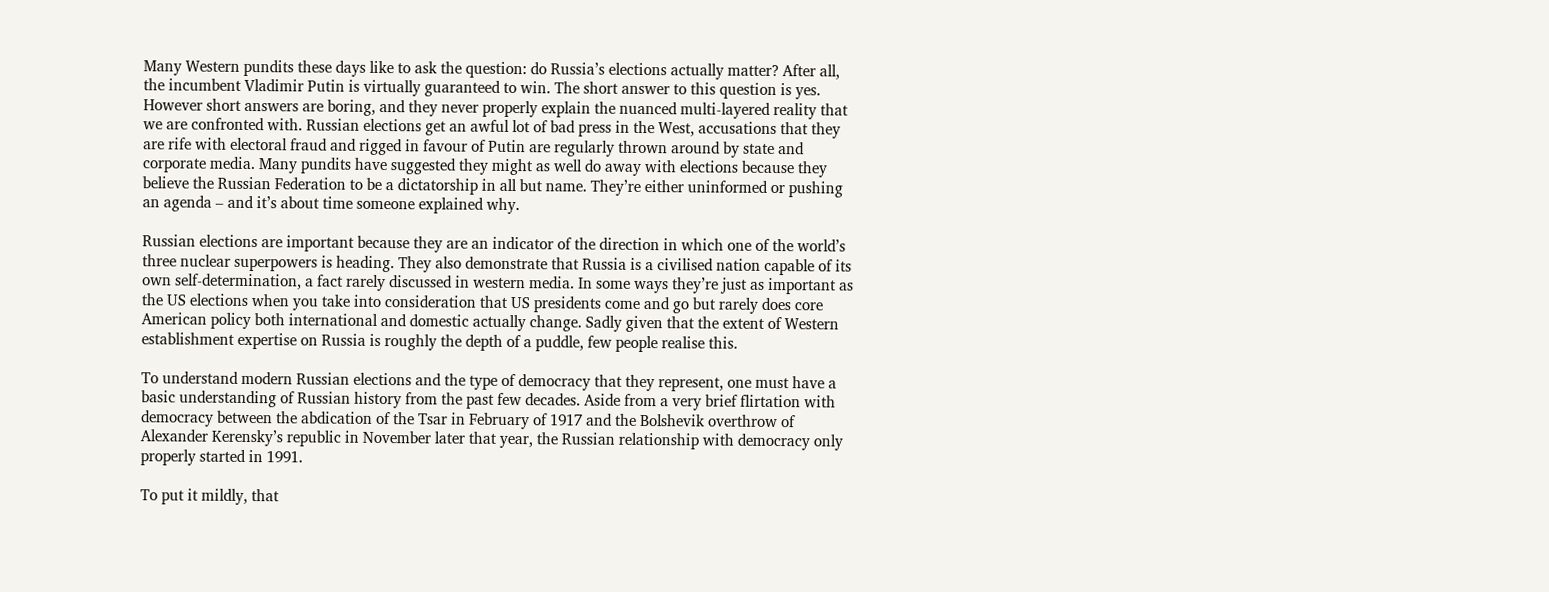Many Western pundits these days like to ask the question: do Russia’s elections actually matter? After all, the incumbent Vladimir Putin is virtually guaranteed to win. The short answer to this question is yes. However short answers are boring, and they never properly explain the nuanced multi-layered reality that we are confronted with. Russian elections get an awful lot of bad press in the West, accusations that they are rife with electoral fraud and rigged in favour of Putin are regularly thrown around by state and corporate media. Many pundits have suggested they might as well do away with elections because they believe the Russian Federation to be a dictatorship in all but name. They’re either uninformed or pushing an agenda – and it’s about time someone explained why.

Russian elections are important because they are an indicator of the direction in which one of the world’s three nuclear superpowers is heading. They also demonstrate that Russia is a civilised nation capable of its own self-determination, a fact rarely discussed in western media. In some ways they’re just as important as the US elections when you take into consideration that US presidents come and go but rarely does core American policy both international and domestic actually change. Sadly given that the extent of Western establishment expertise on Russia is roughly the depth of a puddle, few people realise this.

To understand modern Russian elections and the type of democracy that they represent, one must have a basic understanding of Russian history from the past few decades. Aside from a very brief flirtation with democracy between the abdication of the Tsar in February of 1917 and the Bolshevik overthrow of Alexander Kerensky’s republic in November later that year, the Russian relationship with democracy only properly started in 1991.

To put it mildly, that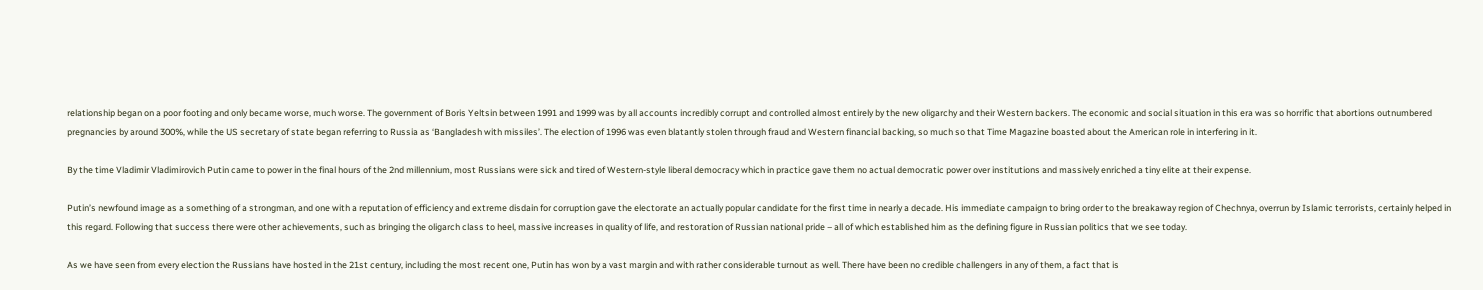relationship began on a poor footing and only became worse, much worse. The government of Boris Yeltsin between 1991 and 1999 was by all accounts incredibly corrupt and controlled almost entirely by the new oligarchy and their Western backers. The economic and social situation in this era was so horrific that abortions outnumbered pregnancies by around 300%, while the US secretary of state began referring to Russia as ‘Bangladesh with missiles’. The election of 1996 was even blatantly stolen through fraud and Western financial backing, so much so that Time Magazine boasted about the American role in interfering in it.

By the time Vladimir Vladimirovich Putin came to power in the final hours of the 2nd millennium, most Russians were sick and tired of Western-style liberal democracy which in practice gave them no actual democratic power over institutions and massively enriched a tiny elite at their expense.

Putin’s newfound image as a something of a strongman, and one with a reputation of efficiency and extreme disdain for corruption gave the electorate an actually popular candidate for the first time in nearly a decade. His immediate campaign to bring order to the breakaway region of Chechnya, overrun by Islamic terrorists, certainly helped in this regard. Following that success there were other achievements, such as bringing the oligarch class to heel, massive increases in quality of life, and restoration of Russian national pride – all of which established him as the defining figure in Russian politics that we see today.

As we have seen from every election the Russians have hosted in the 21st century, including the most recent one, Putin has won by a vast margin and with rather considerable turnout as well. There have been no credible challengers in any of them, a fact that is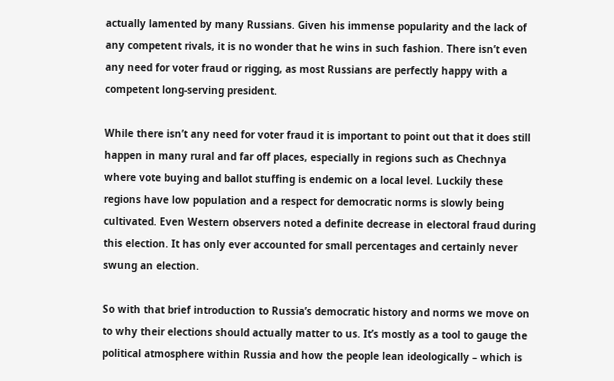actually lamented by many Russians. Given his immense popularity and the lack of any competent rivals, it is no wonder that he wins in such fashion. There isn’t even any need for voter fraud or rigging, as most Russians are perfectly happy with a competent long-serving president.

While there isn’t any need for voter fraud it is important to point out that it does still happen in many rural and far off places, especially in regions such as Chechnya where vote buying and ballot stuffing is endemic on a local level. Luckily these regions have low population and a respect for democratic norms is slowly being cultivated. Even Western observers noted a definite decrease in electoral fraud during this election. It has only ever accounted for small percentages and certainly never swung an election.

So with that brief introduction to Russia’s democratic history and norms we move on to why their elections should actually matter to us. It’s mostly as a tool to gauge the political atmosphere within Russia and how the people lean ideologically – which is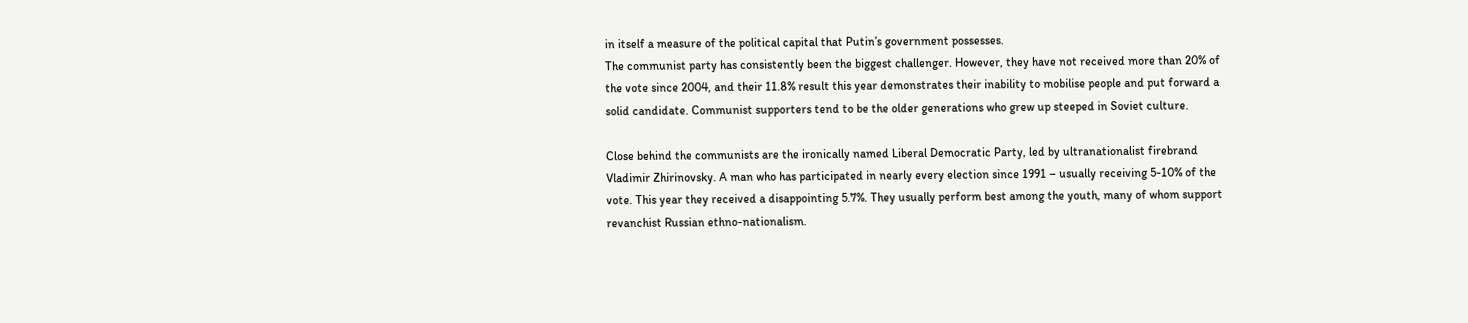in itself a measure of the political capital that Putin’s government possesses.
The communist party has consistently been the biggest challenger. However, they have not received more than 20% of the vote since 2004, and their 11.8% result this year demonstrates their inability to mobilise people and put forward a solid candidate. Communist supporters tend to be the older generations who grew up steeped in Soviet culture.

Close behind the communists are the ironically named Liberal Democratic Party, led by ultranationalist firebrand Vladimir Zhirinovsky. A man who has participated in nearly every election since 1991 – usually receiving 5-10% of the vote. This year they received a disappointing 5.7%. They usually perform best among the youth, many of whom support revanchist Russian ethno-nationalism.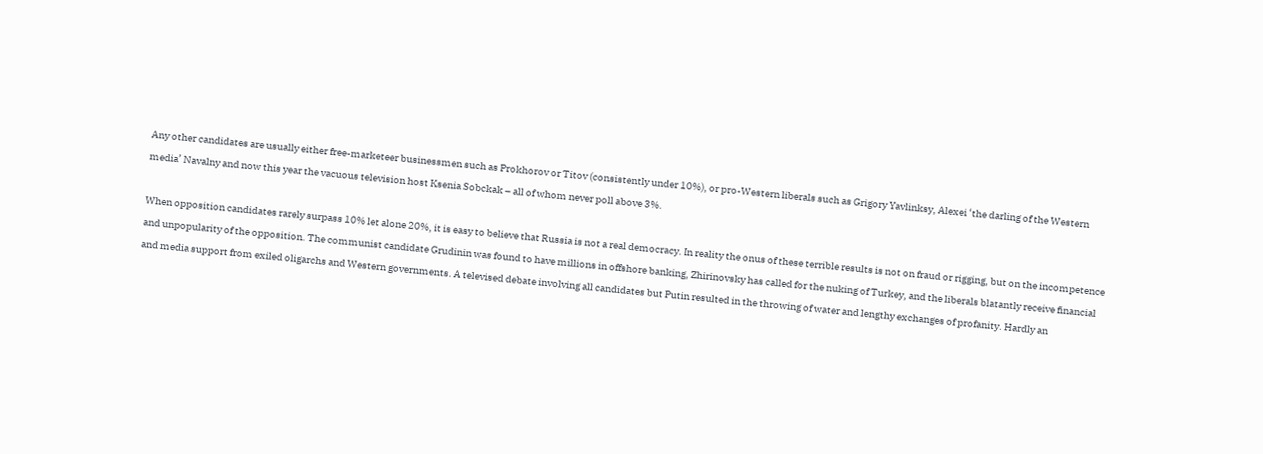Any other candidates are usually either free-marketeer businessmen such as Prokhorov or Titov (consistently under 10%), or pro-Western liberals such as Grigory Yavlinksy, Alexei ‘the darling of the Western media’ Navalny and now this year the vacuous television host Ksenia Sobckak – all of whom never poll above 3%.

When opposition candidates rarely surpass 10% let alone 20%, it is easy to believe that Russia is not a real democracy. In reality the onus of these terrible results is not on fraud or rigging, but on the incompetence and unpopularity of the opposition. The communist candidate Grudinin was found to have millions in offshore banking, Zhirinovsky has called for the nuking of Turkey, and the liberals blatantly receive financial and media support from exiled oligarchs and Western governments. A televised debate involving all candidates but Putin resulted in the throwing of water and lengthy exchanges of profanity. Hardly an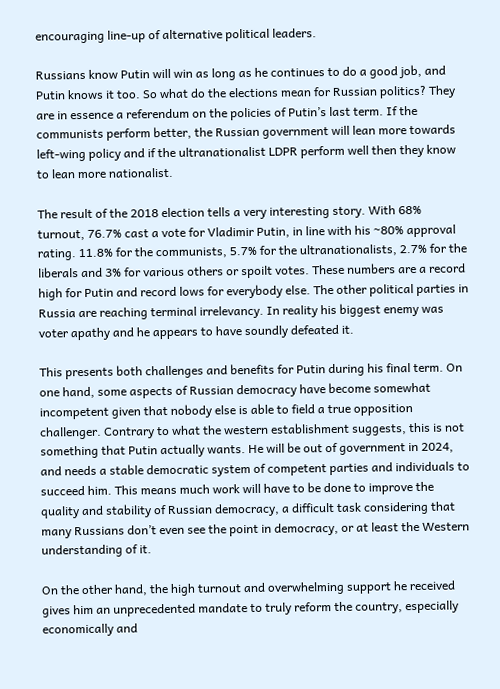encouraging line-up of alternative political leaders.

Russians know Putin will win as long as he continues to do a good job, and Putin knows it too. So what do the elections mean for Russian politics? They are in essence a referendum on the policies of Putin’s last term. If the communists perform better, the Russian government will lean more towards left-wing policy and if the ultranationalist LDPR perform well then they know to lean more nationalist.

The result of the 2018 election tells a very interesting story. With 68% turnout, 76.7% cast a vote for Vladimir Putin, in line with his ~80% approval rating. 11.8% for the communists, 5.7% for the ultranationalists, 2.7% for the liberals and 3% for various others or spoilt votes. These numbers are a record high for Putin and record lows for everybody else. The other political parties in Russia are reaching terminal irrelevancy. In reality his biggest enemy was voter apathy and he appears to have soundly defeated it.

This presents both challenges and benefits for Putin during his final term. On one hand, some aspects of Russian democracy have become somewhat incompetent given that nobody else is able to field a true opposition challenger. Contrary to what the western establishment suggests, this is not something that Putin actually wants. He will be out of government in 2024, and needs a stable democratic system of competent parties and individuals to succeed him. This means much work will have to be done to improve the quality and stability of Russian democracy, a difficult task considering that many Russians don’t even see the point in democracy, or at least the Western understanding of it.

On the other hand, the high turnout and overwhelming support he received gives him an unprecedented mandate to truly reform the country, especially economically and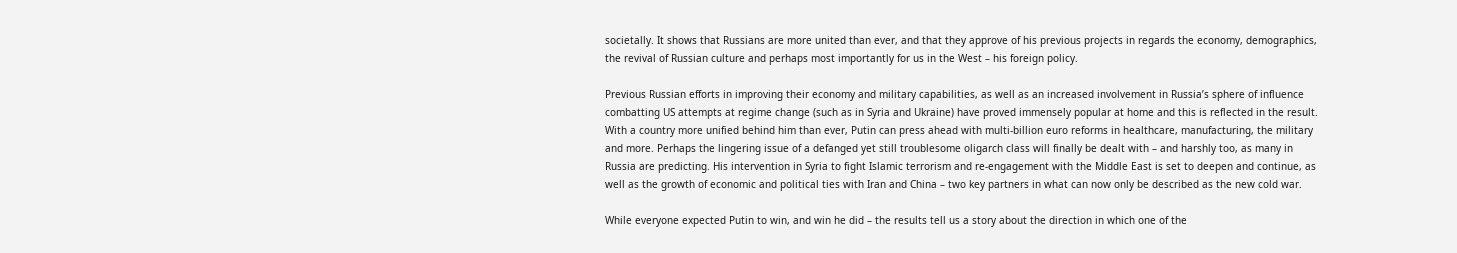societally. It shows that Russians are more united than ever, and that they approve of his previous projects in regards the economy, demographics, the revival of Russian culture and perhaps most importantly for us in the West – his foreign policy.

Previous Russian efforts in improving their economy and military capabilities, as well as an increased involvement in Russia’s sphere of influence combatting US attempts at regime change (such as in Syria and Ukraine) have proved immensely popular at home and this is reflected in the result. With a country more unified behind him than ever, Putin can press ahead with multi-billion euro reforms in healthcare, manufacturing, the military and more. Perhaps the lingering issue of a defanged yet still troublesome oligarch class will finally be dealt with – and harshly too, as many in Russia are predicting. His intervention in Syria to fight Islamic terrorism and re-engagement with the Middle East is set to deepen and continue, as well as the growth of economic and political ties with Iran and China – two key partners in what can now only be described as the new cold war.

While everyone expected Putin to win, and win he did – the results tell us a story about the direction in which one of the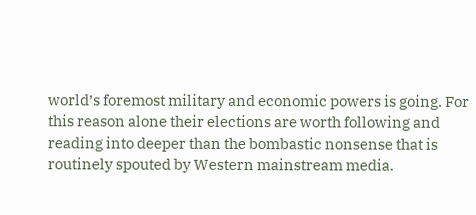world’s foremost military and economic powers is going. For this reason alone their elections are worth following and reading into deeper than the bombastic nonsense that is routinely spouted by Western mainstream media.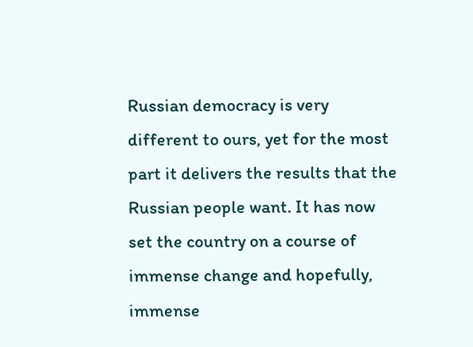Russian democracy is very different to ours, yet for the most part it delivers the results that the Russian people want. It has now set the country on a course of immense change and hopefully, immense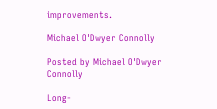improvements.

Michael O'Dwyer Connolly

Posted by Michael O'Dwyer Connolly

Long-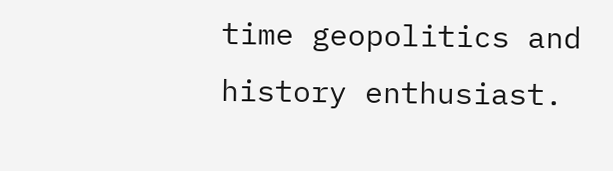time geopolitics and history enthusiast.